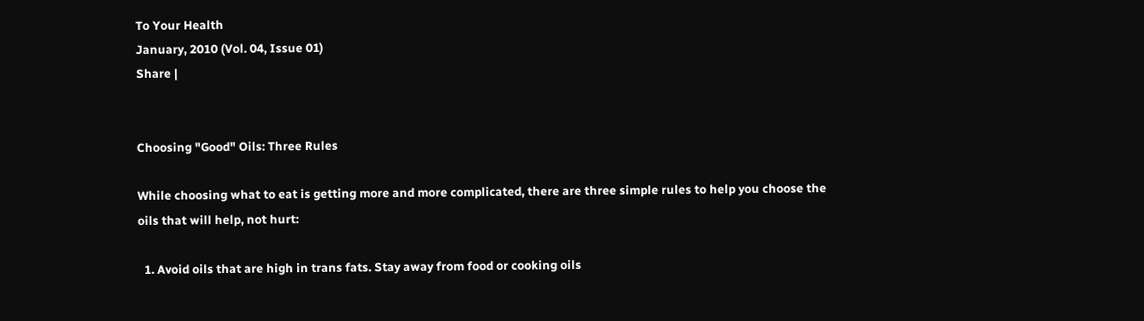To Your Health
January, 2010 (Vol. 04, Issue 01)
Share |


Choosing "Good" Oils: Three Rules

While choosing what to eat is getting more and more complicated, there are three simple rules to help you choose the oils that will help, not hurt:

  1. Avoid oils that are high in trans fats. Stay away from food or cooking oils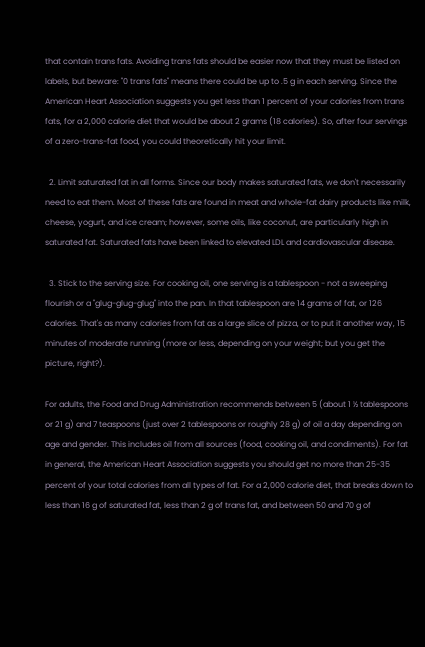that contain trans fats. Avoiding trans fats should be easier now that they must be listed on labels, but beware: "0 trans fats" means there could be up to .5 g in each serving. Since the American Heart Association suggests you get less than 1 percent of your calories from trans fats, for a 2,000 calorie diet that would be about 2 grams (18 calories). So, after four servings of a zero-trans-fat food, you could theoretically hit your limit.

  2. Limit saturated fat in all forms. Since our body makes saturated fats, we don't necessarily need to eat them. Most of these fats are found in meat and whole-fat dairy products like milk, cheese, yogurt, and ice cream; however, some oils, like coconut, are particularly high in saturated fat. Saturated fats have been linked to elevated LDL and cardiovascular disease.

  3. Stick to the serving size. For cooking oil, one serving is a tablespoon - not a sweeping flourish or a "glug-glug-glug" into the pan. In that tablespoon are 14 grams of fat, or 126 calories. That's as many calories from fat as a large slice of pizza, or to put it another way, 15 minutes of moderate running (more or less, depending on your weight; but you get the picture, right?).

For adults, the Food and Drug Administration recommends between 5 (about 1 ½ tablespoons or 21 g) and 7 teaspoons (just over 2 tablespoons or roughly 28 g) of oil a day depending on age and gender. This includes oil from all sources (food, cooking oil, and condiments). For fat in general, the American Heart Association suggests you should get no more than 25-35 percent of your total calories from all types of fat. For a 2,000 calorie diet, that breaks down to less than 16 g of saturated fat, less than 2 g of trans fat, and between 50 and 70 g of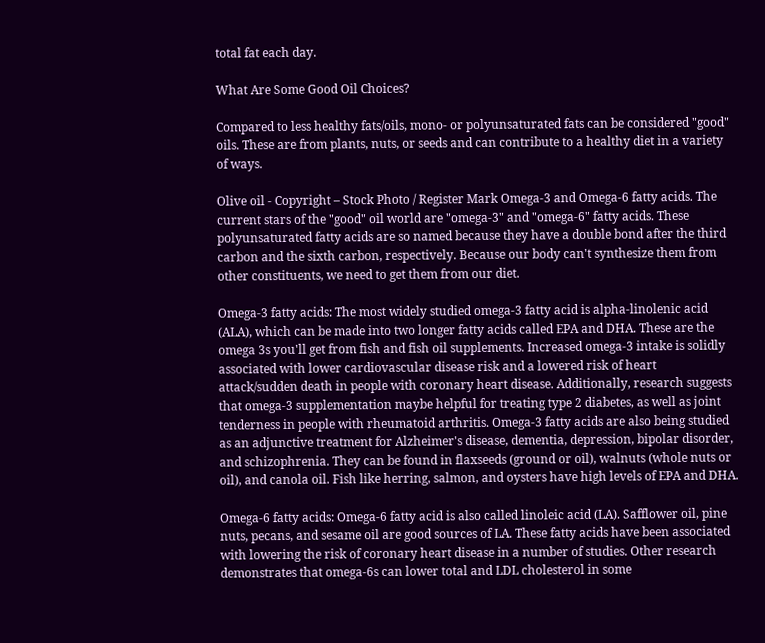total fat each day.

What Are Some Good Oil Choices?

Compared to less healthy fats/oils, mono- or polyunsaturated fats can be considered "good" oils. These are from plants, nuts, or seeds and can contribute to a healthy diet in a variety of ways.

Olive oil - Copyright – Stock Photo / Register Mark Omega-3 and Omega-6 fatty acids. The current stars of the "good" oil world are "omega-3" and "omega-6" fatty acids. These polyunsaturated fatty acids are so named because they have a double bond after the third carbon and the sixth carbon, respectively. Because our body can't synthesize them from other constituents, we need to get them from our diet.

Omega-3 fatty acids: The most widely studied omega-3 fatty acid is alpha-linolenic acid (ALA), which can be made into two longer fatty acids called EPA and DHA. These are the omega 3s you'll get from fish and fish oil supplements. Increased omega-3 intake is solidly associated with lower cardiovascular disease risk and a lowered risk of heart attack/sudden death in people with coronary heart disease. Additionally, research suggests that omega-3 supplementation maybe helpful for treating type 2 diabetes, as well as joint tenderness in people with rheumatoid arthritis. Omega-3 fatty acids are also being studied as an adjunctive treatment for Alzheimer's disease, dementia, depression, bipolar disorder, and schizophrenia. They can be found in flaxseeds (ground or oil), walnuts (whole nuts or oil), and canola oil. Fish like herring, salmon, and oysters have high levels of EPA and DHA.

Omega-6 fatty acids: Omega-6 fatty acid is also called linoleic acid (LA). Safflower oil, pine nuts, pecans, and sesame oil are good sources of LA. These fatty acids have been associated with lowering the risk of coronary heart disease in a number of studies. Other research demonstrates that omega-6s can lower total and LDL cholesterol in some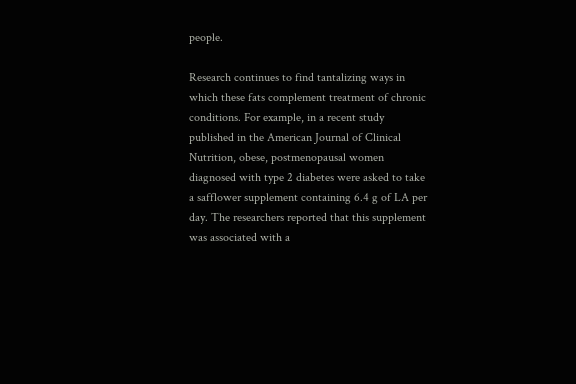people.

Research continues to find tantalizing ways in which these fats complement treatment of chronic conditions. For example, in a recent study published in the American Journal of Clinical Nutrition, obese, postmenopausal women diagnosed with type 2 diabetes were asked to take a safflower supplement containing 6.4 g of LA per day. The researchers reported that this supplement was associated with a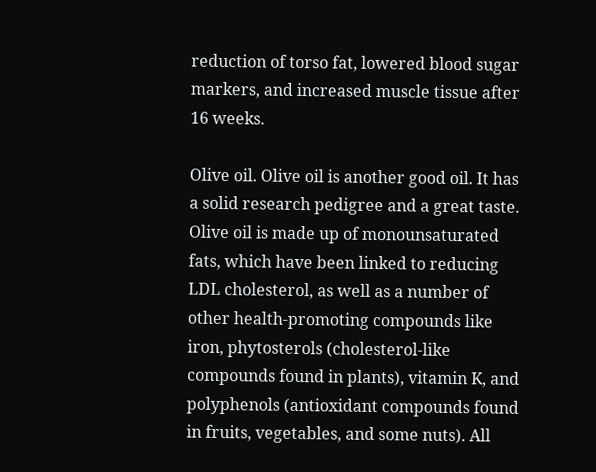reduction of torso fat, lowered blood sugar markers, and increased muscle tissue after 16 weeks.

Olive oil. Olive oil is another good oil. It has a solid research pedigree and a great taste. Olive oil is made up of monounsaturated fats, which have been linked to reducing LDL cholesterol, as well as a number of other health-promoting compounds like iron, phytosterols (cholesterol-like compounds found in plants), vitamin K, and polyphenols (antioxidant compounds found in fruits, vegetables, and some nuts). All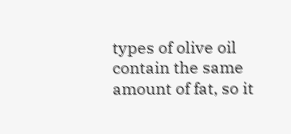types of olive oil contain the same amount of fat, so it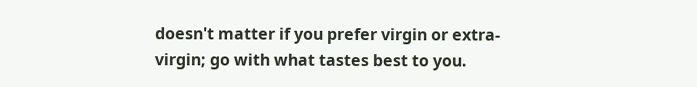doesn't matter if you prefer virgin or extra-virgin; go with what tastes best to you.